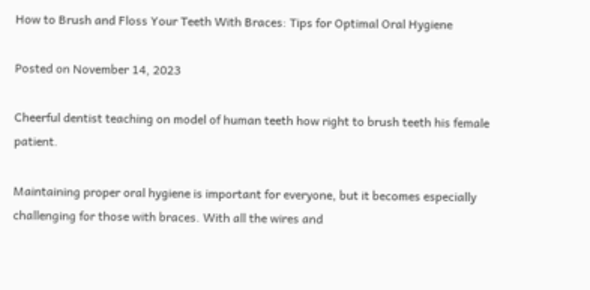How to Brush and Floss Your Teeth With Braces: Tips for Optimal Oral Hygiene

Posted on November 14, 2023

Cheerful dentist teaching on model of human teeth how right to brush teeth his female patient.

Maintaining proper oral hygiene is important for everyone, but it becomes especially challenging for those with braces. With all the wires and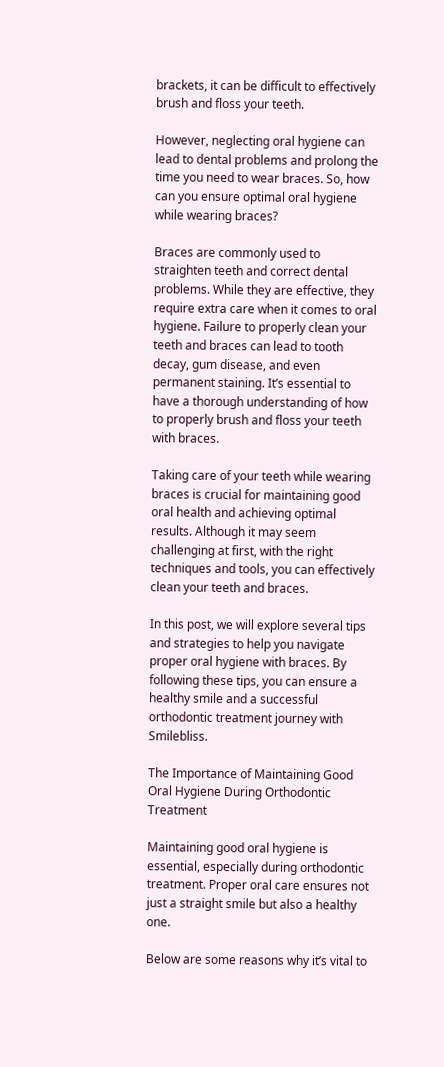brackets, it can be difficult to effectively brush and floss your teeth.

However, neglecting oral hygiene can lead to dental problems and prolong the time you need to wear braces. So, how can you ensure optimal oral hygiene while wearing braces?

Braces are commonly used to straighten teeth and correct dental problems. While they are effective, they require extra care when it comes to oral hygiene. Failure to properly clean your teeth and braces can lead to tooth decay, gum disease, and even permanent staining. It’s essential to have a thorough understanding of how to properly brush and floss your teeth with braces.

Taking care of your teeth while wearing braces is crucial for maintaining good oral health and achieving optimal results. Although it may seem challenging at first, with the right techniques and tools, you can effectively clean your teeth and braces.

In this post, we will explore several tips and strategies to help you navigate proper oral hygiene with braces. By following these tips, you can ensure a healthy smile and a successful orthodontic treatment journey with Smilebliss.

The Importance of Maintaining Good Oral Hygiene During Orthodontic Treatment

Maintaining good oral hygiene is essential, especially during orthodontic treatment. Proper oral care ensures not just a straight smile but also a healthy one.

Below are some reasons why it’s vital to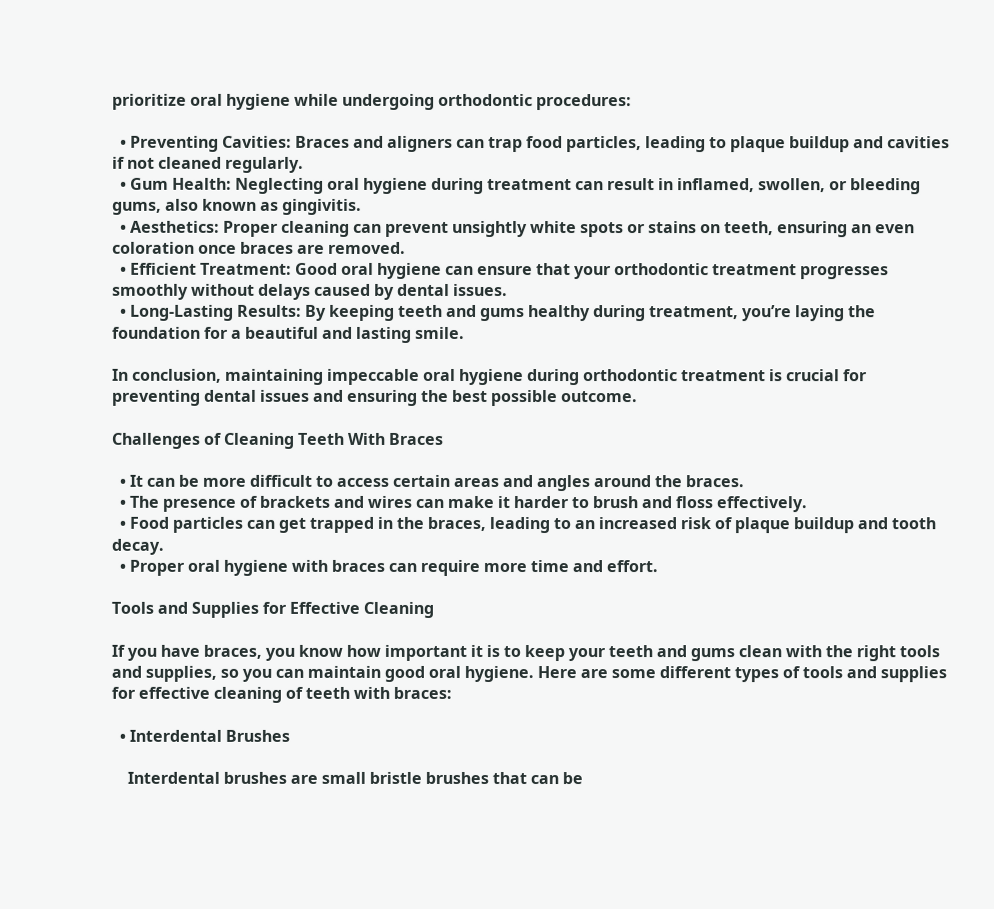prioritize oral hygiene while undergoing orthodontic procedures:

  • Preventing Cavities: Braces and aligners can trap food particles, leading to plaque buildup and cavities if not cleaned regularly.
  • Gum Health: Neglecting oral hygiene during treatment can result in inflamed, swollen, or bleeding gums, also known as gingivitis.
  • Aesthetics: Proper cleaning can prevent unsightly white spots or stains on teeth, ensuring an even coloration once braces are removed.
  • Efficient Treatment: Good oral hygiene can ensure that your orthodontic treatment progresses smoothly without delays caused by dental issues.
  • Long-Lasting Results: By keeping teeth and gums healthy during treatment, you’re laying the foundation for a beautiful and lasting smile.

In conclusion, maintaining impeccable oral hygiene during orthodontic treatment is crucial for preventing dental issues and ensuring the best possible outcome.

Challenges of Cleaning Teeth With Braces

  • It can be more difficult to access certain areas and angles around the braces.
  • The presence of brackets and wires can make it harder to brush and floss effectively.
  • Food particles can get trapped in the braces, leading to an increased risk of plaque buildup and tooth decay.
  • Proper oral hygiene with braces can require more time and effort.

Tools and Supplies for Effective Cleaning

If you have braces, you know how important it is to keep your teeth and gums clean with the right tools and supplies, so you can maintain good oral hygiene. Here are some different types of tools and supplies for effective cleaning of teeth with braces:

  • Interdental Brushes

    Interdental brushes are small bristle brushes that can be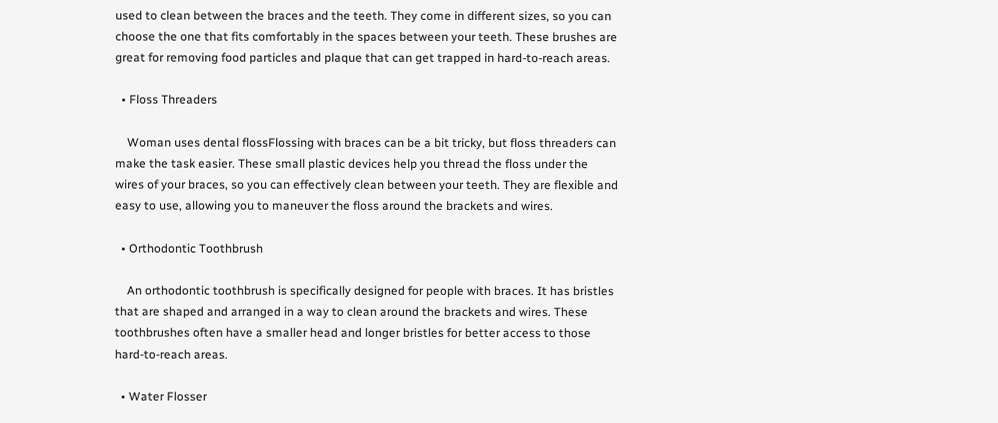used to clean between the braces and the teeth. They come in different sizes, so you can choose the one that fits comfortably in the spaces between your teeth. These brushes are great for removing food particles and plaque that can get trapped in hard-to-reach areas.

  • Floss Threaders

    Woman uses dental flossFlossing with braces can be a bit tricky, but floss threaders can make the task easier. These small plastic devices help you thread the floss under the wires of your braces, so you can effectively clean between your teeth. They are flexible and easy to use, allowing you to maneuver the floss around the brackets and wires.

  • Orthodontic Toothbrush

    An orthodontic toothbrush is specifically designed for people with braces. It has bristles that are shaped and arranged in a way to clean around the brackets and wires. These toothbrushes often have a smaller head and longer bristles for better access to those hard-to-reach areas.

  • Water Flosser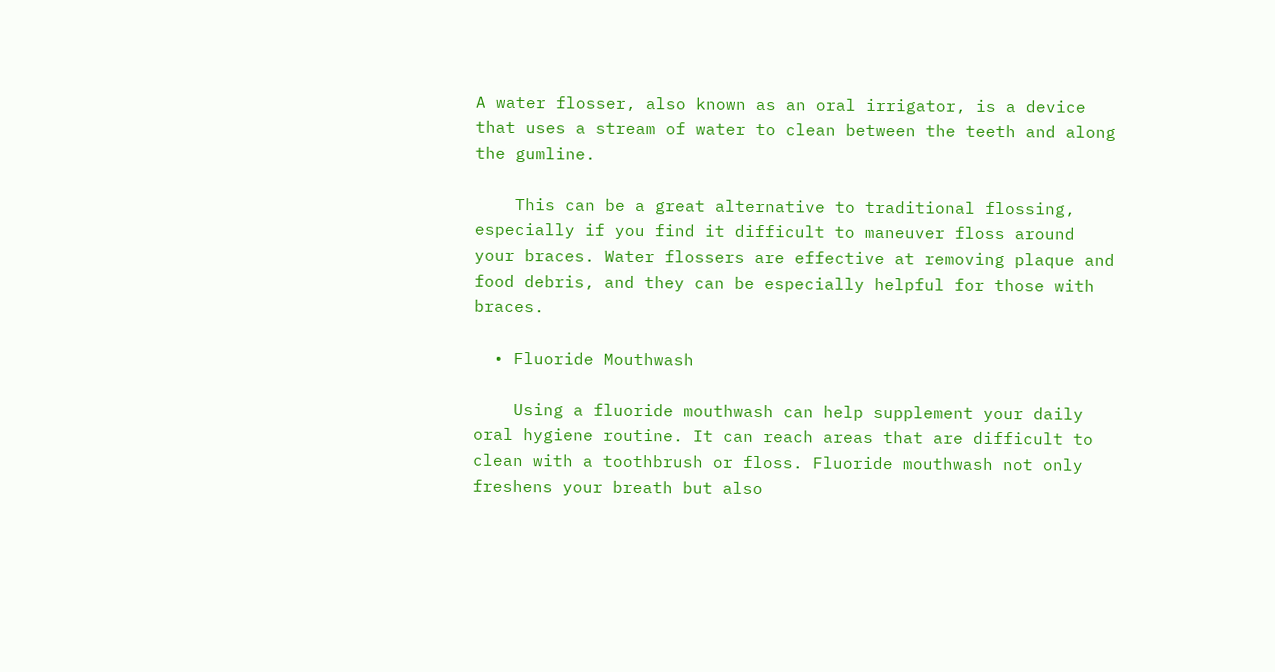A water flosser, also known as an oral irrigator, is a device that uses a stream of water to clean between the teeth and along the gumline.

    This can be a great alternative to traditional flossing, especially if you find it difficult to maneuver floss around your braces. Water flossers are effective at removing plaque and food debris, and they can be especially helpful for those with braces.

  • Fluoride Mouthwash

    Using a fluoride mouthwash can help supplement your daily oral hygiene routine. It can reach areas that are difficult to clean with a toothbrush or floss. Fluoride mouthwash not only freshens your breath but also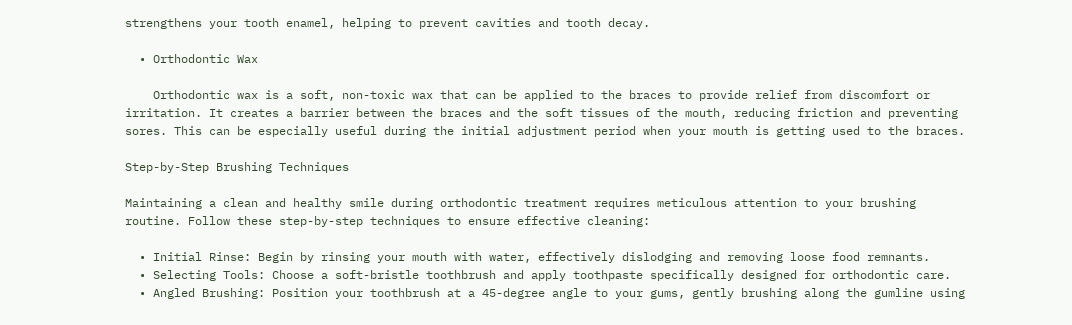strengthens your tooth enamel, helping to prevent cavities and tooth decay.

  • Orthodontic Wax

    Orthodontic wax is a soft, non-toxic wax that can be applied to the braces to provide relief from discomfort or irritation. It creates a barrier between the braces and the soft tissues of the mouth, reducing friction and preventing sores. This can be especially useful during the initial adjustment period when your mouth is getting used to the braces.

Step-by-Step Brushing Techniques

Maintaining a clean and healthy smile during orthodontic treatment requires meticulous attention to your brushing routine. Follow these step-by-step techniques to ensure effective cleaning:

  • Initial Rinse: Begin by rinsing your mouth with water, effectively dislodging and removing loose food remnants.
  • Selecting Tools: Choose a soft-bristle toothbrush and apply toothpaste specifically designed for orthodontic care.
  • Angled Brushing: Position your toothbrush at a 45-degree angle to your gums, gently brushing along the gumline using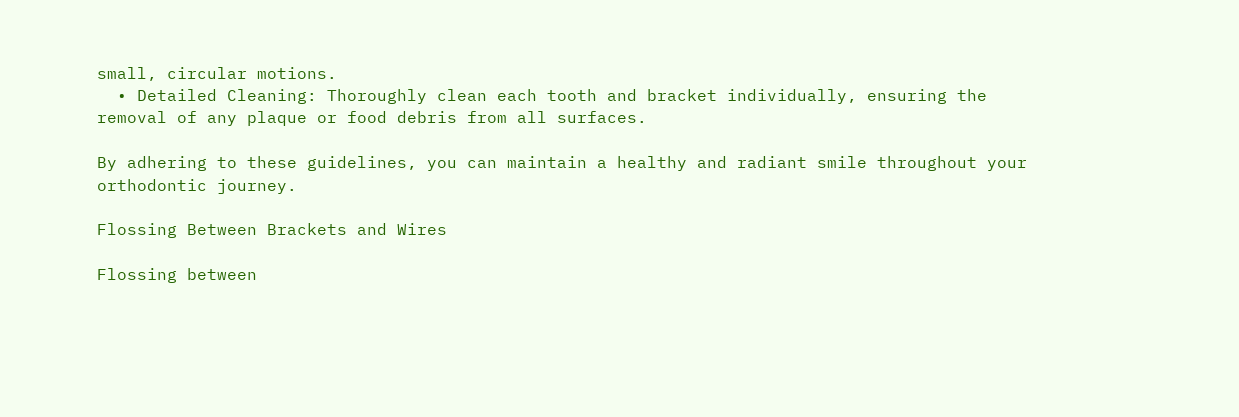small, circular motions.
  • Detailed Cleaning: Thoroughly clean each tooth and bracket individually, ensuring the removal of any plaque or food debris from all surfaces.

By adhering to these guidelines, you can maintain a healthy and radiant smile throughout your orthodontic journey.

Flossing Between Brackets and Wires

Flossing between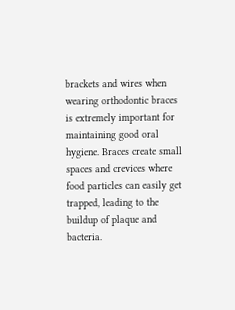brackets and wires when wearing orthodontic braces is extremely important for maintaining good oral hygiene. Braces create small spaces and crevices where food particles can easily get trapped, leading to the buildup of plaque and bacteria.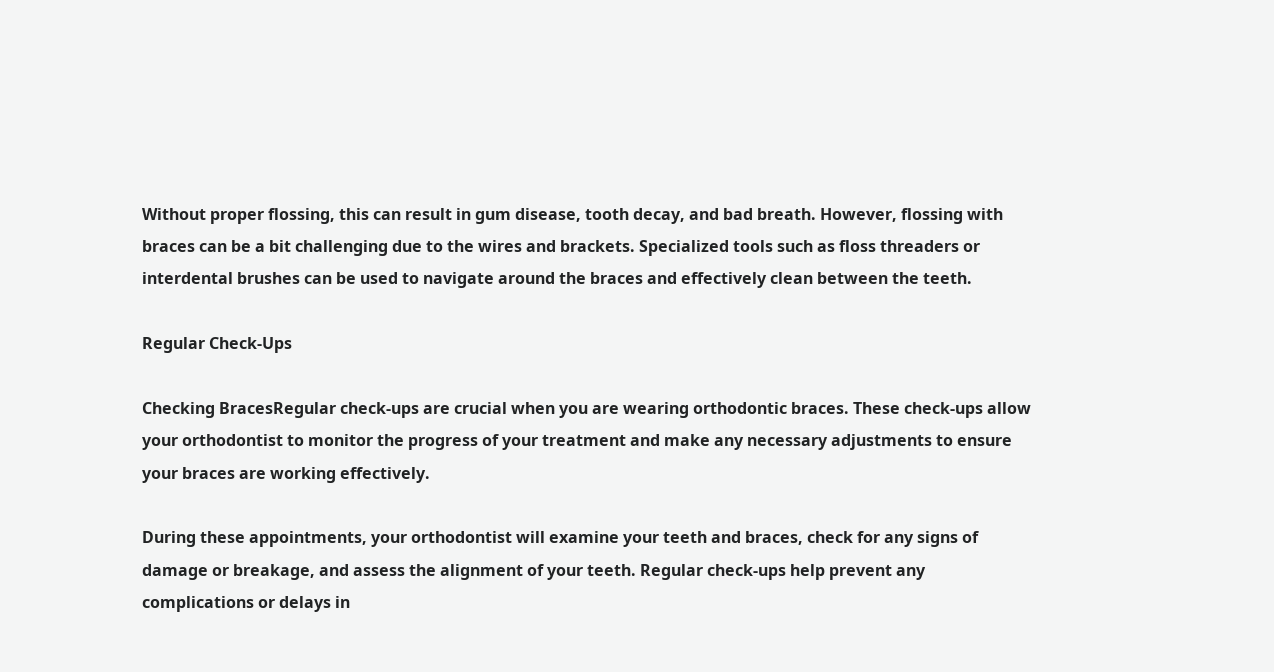Without proper flossing, this can result in gum disease, tooth decay, and bad breath. However, flossing with braces can be a bit challenging due to the wires and brackets. Specialized tools such as floss threaders or interdental brushes can be used to navigate around the braces and effectively clean between the teeth.

Regular Check-Ups

Checking BracesRegular check-ups are crucial when you are wearing orthodontic braces. These check-ups allow your orthodontist to monitor the progress of your treatment and make any necessary adjustments to ensure your braces are working effectively.

During these appointments, your orthodontist will examine your teeth and braces, check for any signs of damage or breakage, and assess the alignment of your teeth. Regular check-ups help prevent any complications or delays in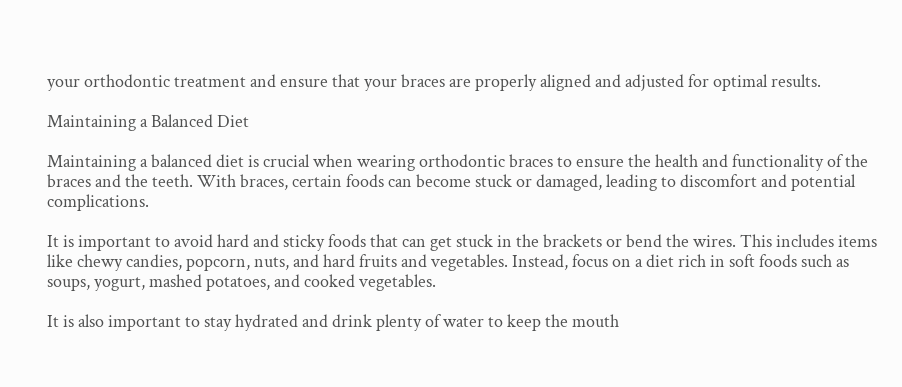your orthodontic treatment and ensure that your braces are properly aligned and adjusted for optimal results.

Maintaining a Balanced Diet

Maintaining a balanced diet is crucial when wearing orthodontic braces to ensure the health and functionality of the braces and the teeth. With braces, certain foods can become stuck or damaged, leading to discomfort and potential complications.

It is important to avoid hard and sticky foods that can get stuck in the brackets or bend the wires. This includes items like chewy candies, popcorn, nuts, and hard fruits and vegetables. Instead, focus on a diet rich in soft foods such as soups, yogurt, mashed potatoes, and cooked vegetables.

It is also important to stay hydrated and drink plenty of water to keep the mouth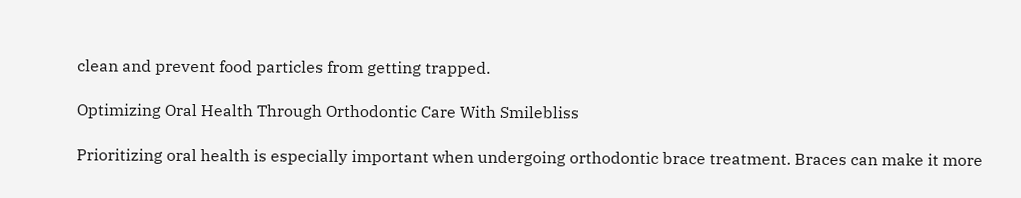clean and prevent food particles from getting trapped.

Optimizing Oral Health Through Orthodontic Care With Smilebliss

Prioritizing oral health is especially important when undergoing orthodontic brace treatment. Braces can make it more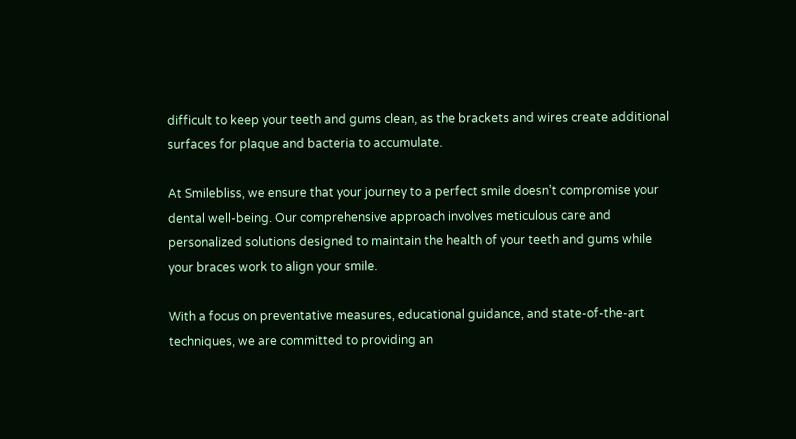difficult to keep your teeth and gums clean, as the brackets and wires create additional surfaces for plaque and bacteria to accumulate.

At Smilebliss, we ensure that your journey to a perfect smile doesn’t compromise your dental well-being. Our comprehensive approach involves meticulous care and personalized solutions designed to maintain the health of your teeth and gums while your braces work to align your smile.

With a focus on preventative measures, educational guidance, and state-of-the-art techniques, we are committed to providing an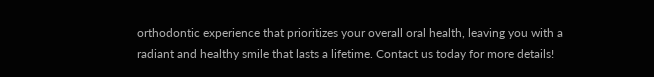orthodontic experience that prioritizes your overall oral health, leaving you with a radiant and healthy smile that lasts a lifetime. Contact us today for more details!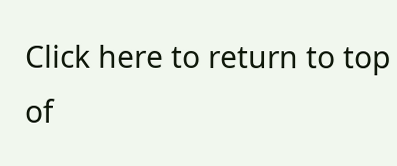Click here to return to top of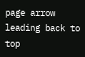page arrow leading back to top